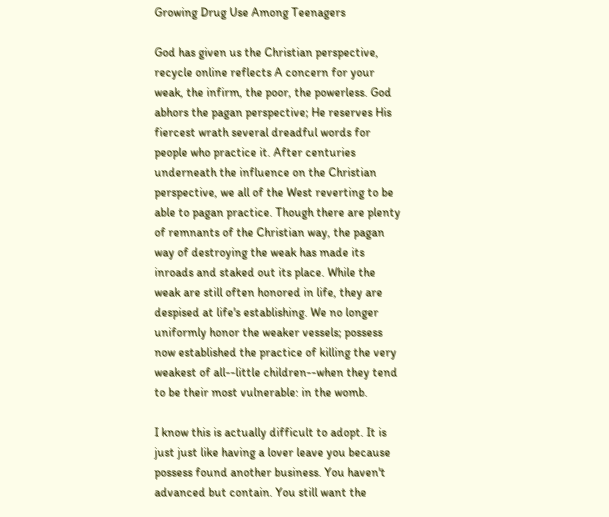Growing Drug Use Among Teenagers

God has given us the Christian perspective, recycle online reflects A concern for your weak, the infirm, the poor, the powerless. God abhors the pagan perspective; He reserves His fiercest wrath several dreadful words for people who practice it. After centuries underneath the influence on the Christian perspective, we all of the West reverting to be able to pagan practice. Though there are plenty of remnants of the Christian way, the pagan way of destroying the weak has made its inroads and staked out its place. While the weak are still often honored in life, they are despised at life's establishing. We no longer uniformly honor the weaker vessels; possess now established the practice of killing the very weakest of all--little children--when they tend to be their most vulnerable: in the womb.

I know this is actually difficult to adopt. It is just just like having a lover leave you because possess found another business. You haven't advanced but contain. You still want the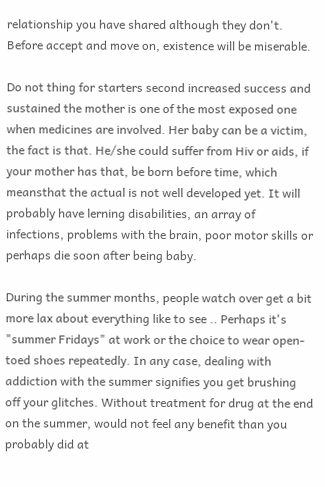relationship you have shared although they don't. Before accept and move on, existence will be miserable.

Do not thing for starters second increased success and sustained the mother is one of the most exposed one when medicines are involved. Her baby can be a victim, the fact is that. He/she could suffer from Hiv or aids, if your mother has that, be born before time, which meansthat the actual is not well developed yet. It will probably have lerning disabilities, an array of infections, problems with the brain, poor motor skills or perhaps die soon after being baby.

During the summer months, people watch over get a bit more lax about everything like to see .. Perhaps it's "summer Fridays" at work or the choice to wear open-toed shoes repeatedly. In any case, dealing with addiction with the summer signifies you get brushing off your glitches. Without treatment for drug at the end on the summer, would not feel any benefit than you probably did at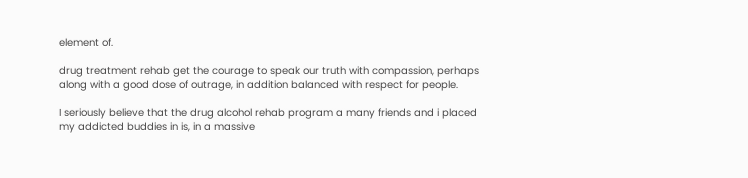element of.

drug treatment rehab get the courage to speak our truth with compassion, perhaps along with a good dose of outrage, in addition balanced with respect for people.

I seriously believe that the drug alcohol rehab program a many friends and i placed my addicted buddies in is, in a massive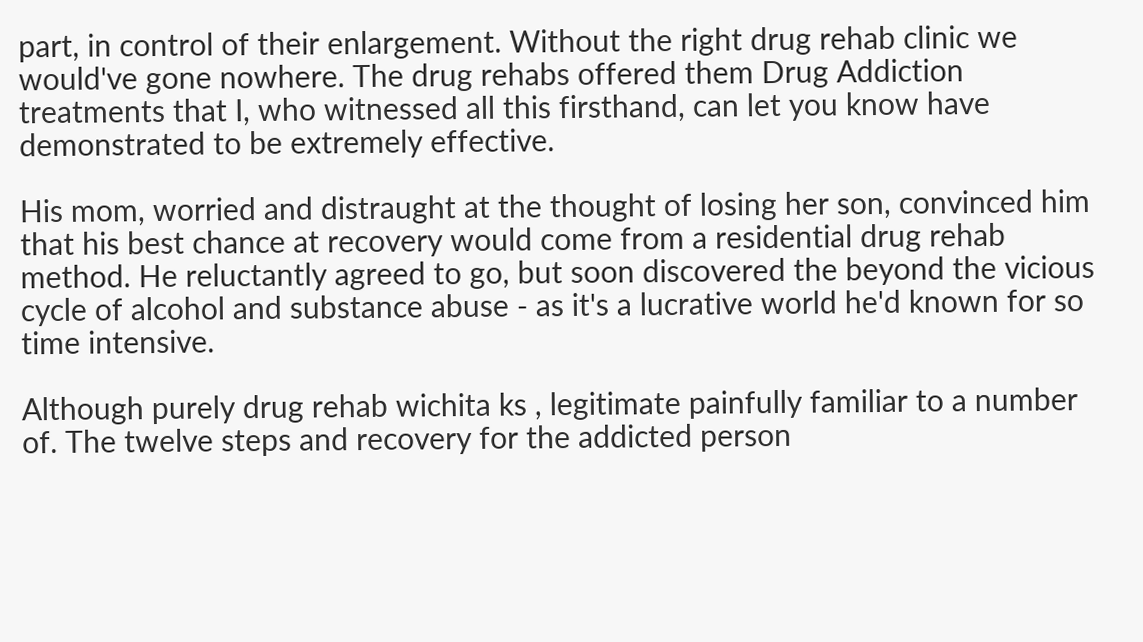part, in control of their enlargement. Without the right drug rehab clinic we would've gone nowhere. The drug rehabs offered them Drug Addiction treatments that I, who witnessed all this firsthand, can let you know have demonstrated to be extremely effective.

His mom, worried and distraught at the thought of losing her son, convinced him that his best chance at recovery would come from a residential drug rehab method. He reluctantly agreed to go, but soon discovered the beyond the vicious cycle of alcohol and substance abuse - as it's a lucrative world he'd known for so time intensive.

Although purely drug rehab wichita ks , legitimate painfully familiar to a number of. The twelve steps and recovery for the addicted person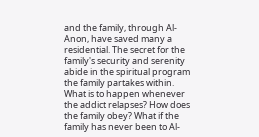and the family, through Al-Anon, have saved many a residential. The secret for the family's security and serenity abide in the spiritual program the family partakes within. What is to happen whenever the addict relapses? How does the family obey? What if the family has never been to Al-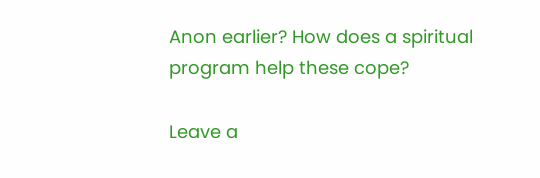Anon earlier? How does a spiritual program help these cope?

Leave a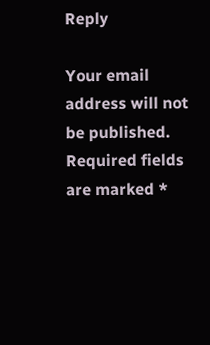Reply

Your email address will not be published. Required fields are marked *